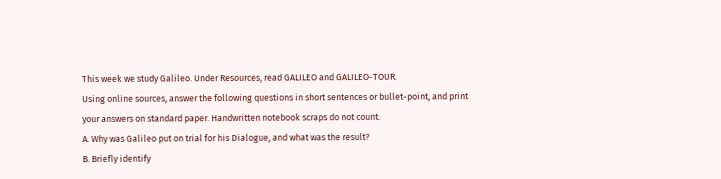This week we study Galileo. Under Resources, read GALILEO and GALILEO-TOUR.
Using online sources, answer the following questions in short sentences or bullet-point, and print your answers on standard paper. Handwritten notebook scraps do not count.
A. Why was Galileo put on trial for his Dialogue, and what was the result?
B. Briefly identify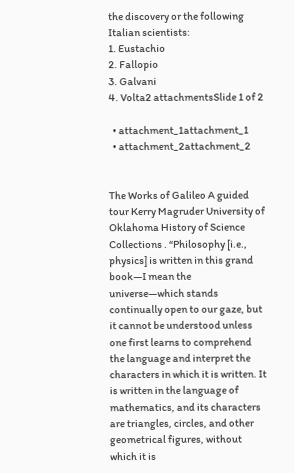the discovery or the following Italian scientists:
1. Eustachio
2. Fallopio
3. Galvani
4. Volta2 attachmentsSlide 1 of 2

  • attachment_1attachment_1
  • attachment_2attachment_2


The Works of Galileo A guided tour Kerry Magruder University of Oklahoma History of Science Collections . “Philosophy [i.e., physics] is written in this grand book—I mean the universe—which stands continually open to our gaze, but it cannot be understood unless one first learns to comprehend the language and interpret the characters in which it is written. It is written in the language of mathematics, and its characters are triangles, circles, and other geometrical figures, without which it is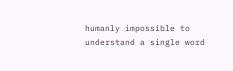humanly impossible to understand a single word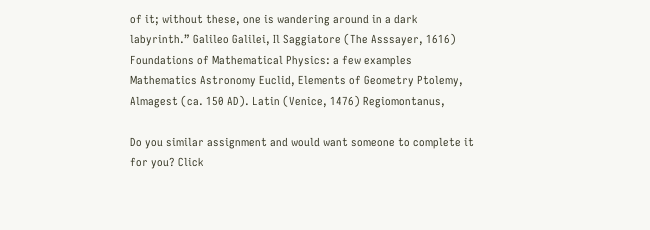of it; without these, one is wandering around in a dark labyrinth.” Galileo Galilei, Il Saggiatore (The Asssayer, 1616) Foundations of Mathematical Physics: a few examples Mathematics Astronomy Euclid, Elements of Geometry Ptolemy, Almagest (ca. 150 AD). Latin (Venice, 1476) Regiomontanus,

Do you similar assignment and would want someone to complete it for you? Click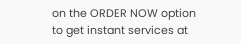on the ORDER NOW option to get instant services at